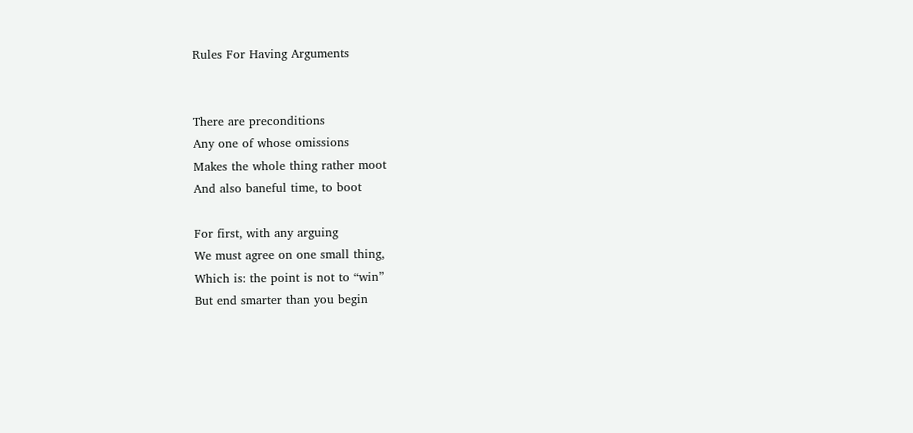Rules For Having Arguments


There are preconditions
Any one of whose omissions
Makes the whole thing rather moot
And also baneful time, to boot

For first, with any arguing
We must agree on one small thing,
Which is: the point is not to “win”
But end smarter than you begin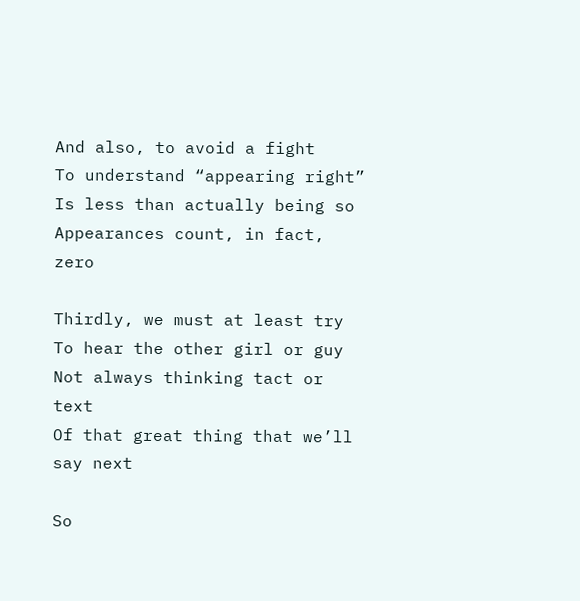And also, to avoid a fight
To understand “appearing right”
Is less than actually being so
Appearances count, in fact, zero

Thirdly, we must at least try
To hear the other girl or guy
Not always thinking tact or text
Of that great thing that we’ll say next

So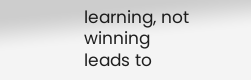learning, not winning leads to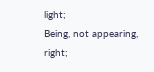light;
Being, not appearing, right;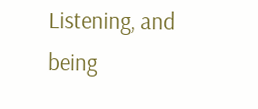Listening, and being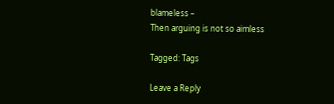blameless –
Then arguing is not so aimless

Tagged: Tags

Leave a Reply